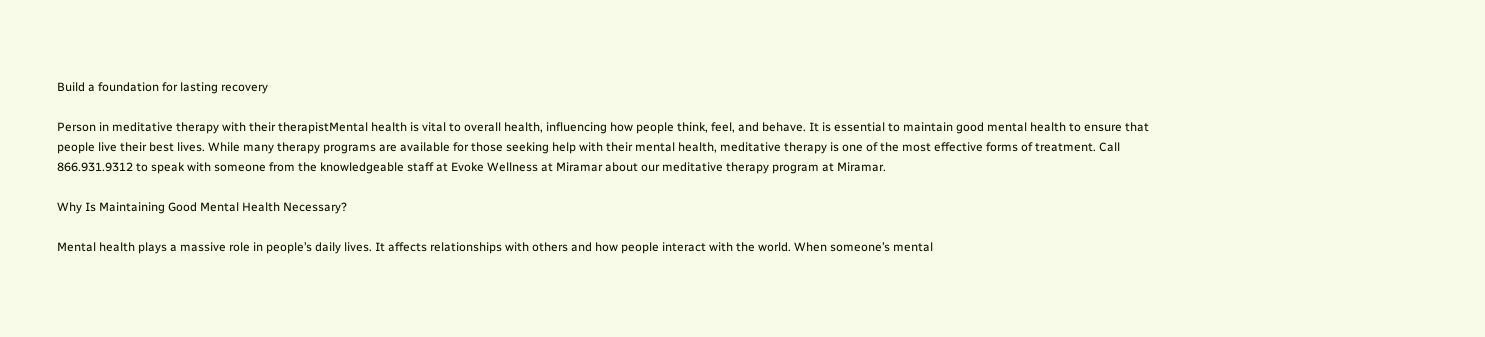Build a foundation for lasting recovery

Person in meditative therapy with their therapistMental health is vital to overall health, influencing how people think, feel, and behave. It is essential to maintain good mental health to ensure that people live their best lives. While many therapy programs are available for those seeking help with their mental health, meditative therapy is one of the most effective forms of treatment. Call 866.931.9312 to speak with someone from the knowledgeable staff at Evoke Wellness at Miramar about our meditative therapy program at Miramar.

Why Is Maintaining Good Mental Health Necessary?

Mental health plays a massive role in people’s daily lives. It affects relationships with others and how people interact with the world. When someone’s mental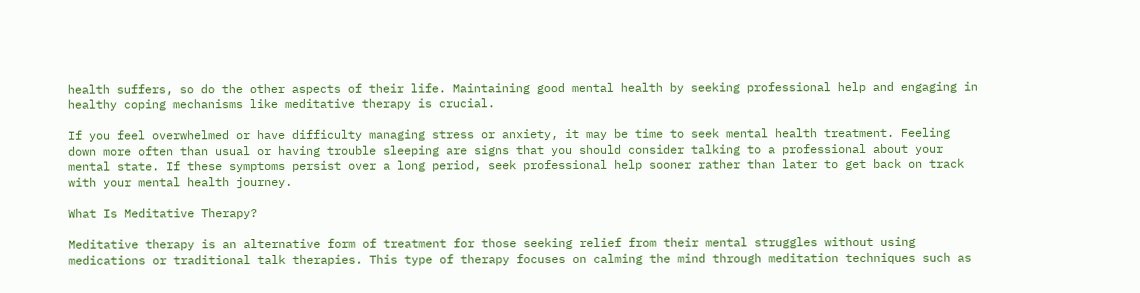health suffers, so do the other aspects of their life. Maintaining good mental health by seeking professional help and engaging in healthy coping mechanisms like meditative therapy is crucial.

If you feel overwhelmed or have difficulty managing stress or anxiety, it may be time to seek mental health treatment. Feeling down more often than usual or having trouble sleeping are signs that you should consider talking to a professional about your mental state. If these symptoms persist over a long period, seek professional help sooner rather than later to get back on track with your mental health journey.

What Is Meditative Therapy?

Meditative therapy is an alternative form of treatment for those seeking relief from their mental struggles without using medications or traditional talk therapies. This type of therapy focuses on calming the mind through meditation techniques such as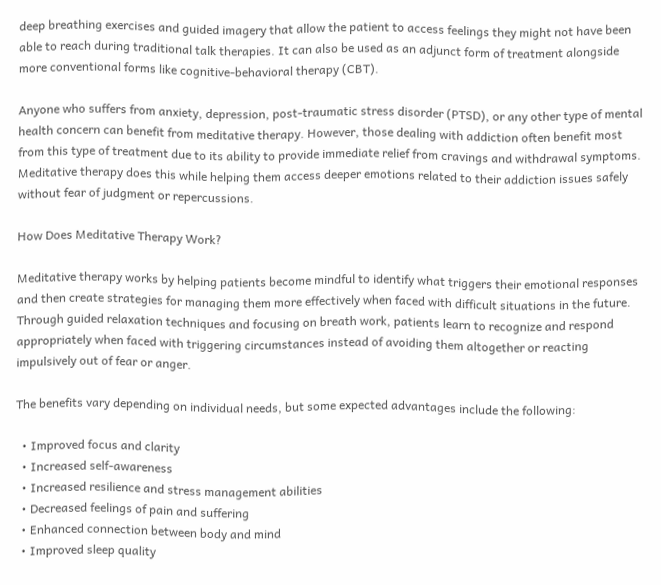deep breathing exercises and guided imagery that allow the patient to access feelings they might not have been able to reach during traditional talk therapies. It can also be used as an adjunct form of treatment alongside more conventional forms like cognitive-behavioral therapy (CBT).

Anyone who suffers from anxiety, depression, post-traumatic stress disorder (PTSD), or any other type of mental health concern can benefit from meditative therapy. However, those dealing with addiction often benefit most from this type of treatment due to its ability to provide immediate relief from cravings and withdrawal symptoms. Meditative therapy does this while helping them access deeper emotions related to their addiction issues safely without fear of judgment or repercussions.

How Does Meditative Therapy Work?

Meditative therapy works by helping patients become mindful to identify what triggers their emotional responses and then create strategies for managing them more effectively when faced with difficult situations in the future. Through guided relaxation techniques and focusing on breath work, patients learn to recognize and respond appropriately when faced with triggering circumstances instead of avoiding them altogether or reacting impulsively out of fear or anger.

The benefits vary depending on individual needs, but some expected advantages include the following:

  • Improved focus and clarity
  • Increased self-awareness
  • Increased resilience and stress management abilities
  • Decreased feelings of pain and suffering
  • Enhanced connection between body and mind
  • Improved sleep quality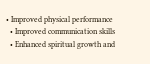• Improved physical performance
  • Improved communication skills
  • Enhanced spiritual growth and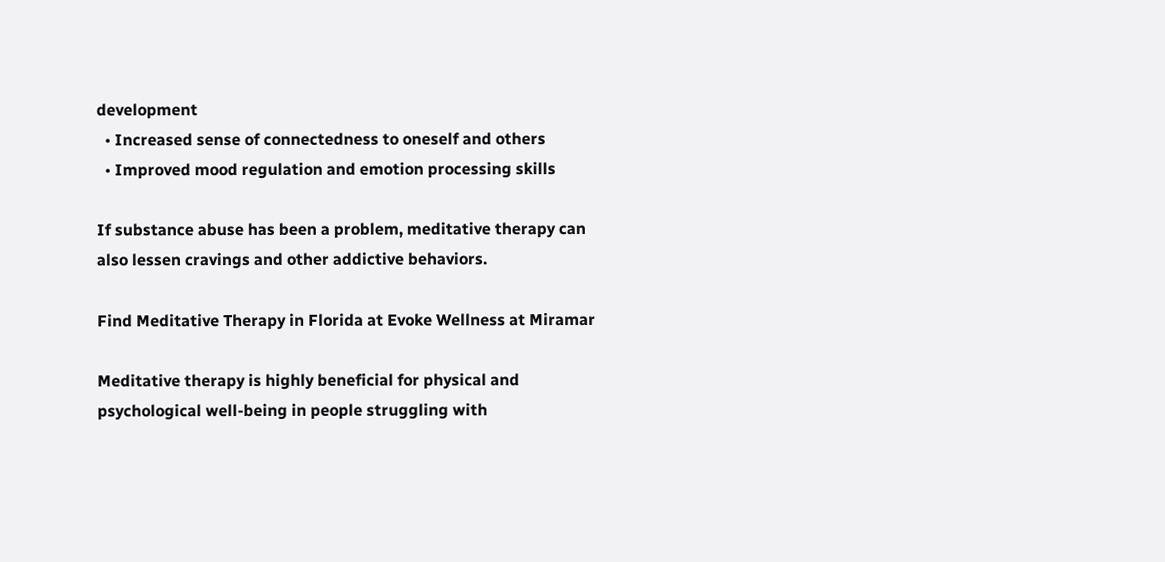development
  • Increased sense of connectedness to oneself and others
  • Improved mood regulation and emotion processing skills

If substance abuse has been a problem, meditative therapy can also lessen cravings and other addictive behaviors.

Find Meditative Therapy in Florida at Evoke Wellness at Miramar

Meditative therapy is highly beneficial for physical and psychological well-being in people struggling with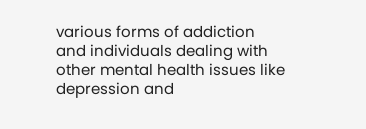various forms of addiction and individuals dealing with other mental health issues like depression and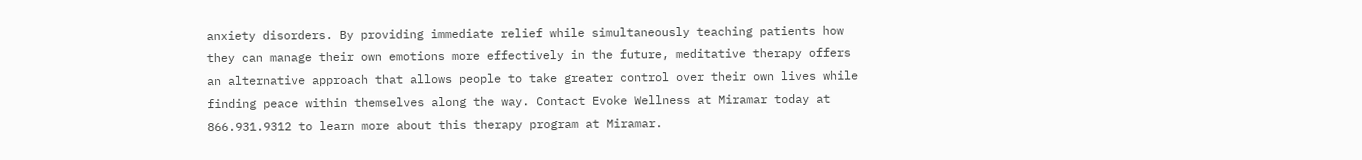anxiety disorders. By providing immediate relief while simultaneously teaching patients how they can manage their own emotions more effectively in the future, meditative therapy offers an alternative approach that allows people to take greater control over their own lives while finding peace within themselves along the way. Contact Evoke Wellness at Miramar today at 866.931.9312 to learn more about this therapy program at Miramar.